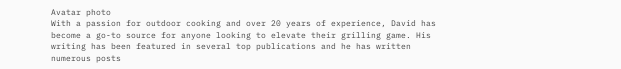Avatar photo
With a passion for outdoor cooking and over 20 years of experience, David has become a go-to source for anyone looking to elevate their grilling game. His writing has been featured in several top publications and he has written numerous posts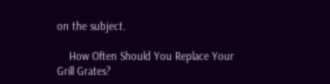on the subject.

    How Often Should You Replace Your Grill Grates?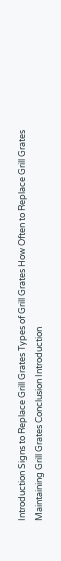Introduction Signs to Replace Grill Grates Types of Grill Grates How Often to Replace Grill Grates Maintaining Grill Grates Conclusion Introduction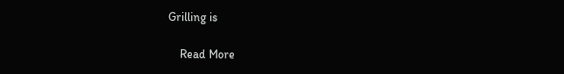Grilling is

    Read More